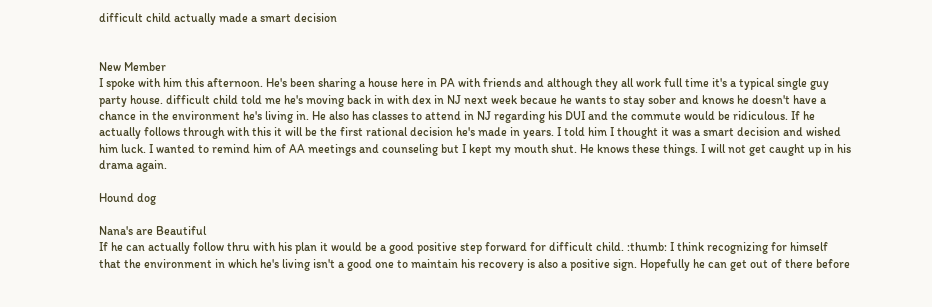difficult child actually made a smart decision


New Member
I spoke with him this afternoon. He's been sharing a house here in PA with friends and although they all work full time it's a typical single guy party house. difficult child told me he's moving back in with dex in NJ next week becaue he wants to stay sober and knows he doesn't have a chance in the environment he's living in. He also has classes to attend in NJ regarding his DUI and the commute would be ridiculous. If he actually follows through with this it will be the first rational decision he's made in years. I told him I thought it was a smart decision and wished him luck. I wanted to remind him of AA meetings and counseling but I kept my mouth shut. He knows these things. I will not get caught up in his drama again.

Hound dog

Nana's are Beautiful
If he can actually follow thru with his plan it would be a good positive step forward for difficult child. :thumb: I think recognizing for himself that the environment in which he's living isn't a good one to maintain his recovery is also a positive sign. Hopefully he can get out of there before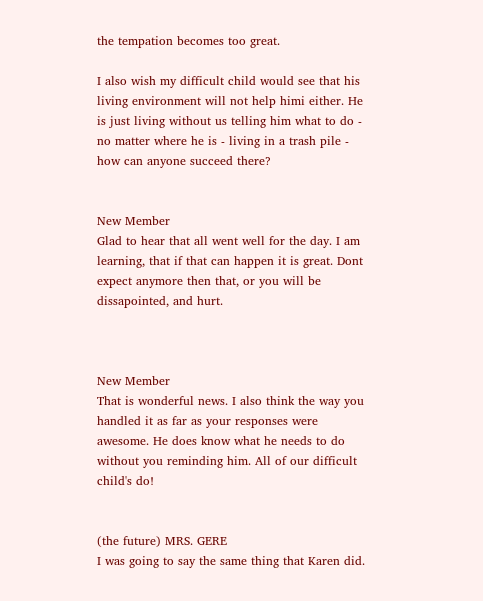the tempation becomes too great.

I also wish my difficult child would see that his living environment will not help himi either. He is just living without us telling him what to do - no matter where he is - living in a trash pile - how can anyone succeed there?


New Member
Glad to hear that all went well for the day. I am learning, that if that can happen it is great. Dont expect anymore then that, or you will be dissapointed, and hurt.



New Member
That is wonderful news. I also think the way you handled it as far as your responses were awesome. He does know what he needs to do without you reminding him. All of our difficult child's do!


(the future) MRS. GERE
I was going to say the same thing that Karen did.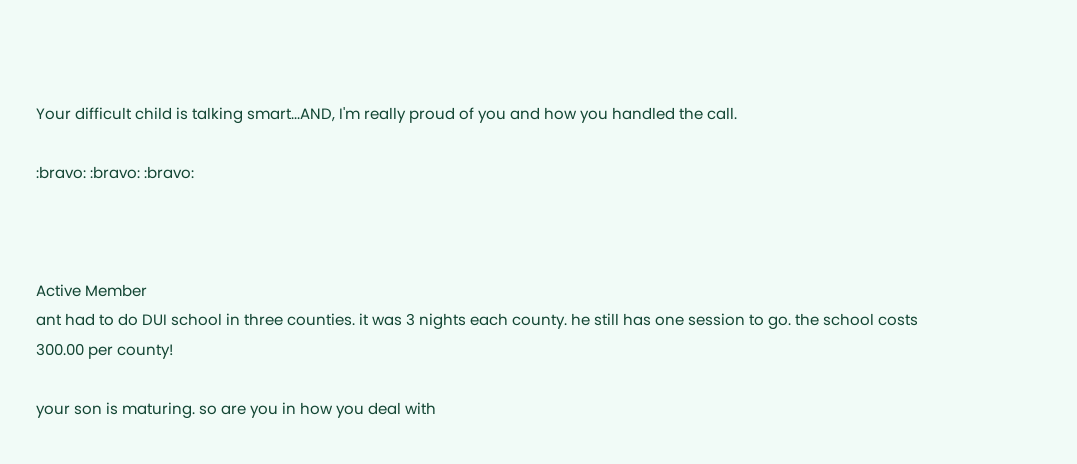Your difficult child is talking smart...AND, I'm really proud of you and how you handled the call.

:bravo: :bravo: :bravo:



Active Member
ant had to do DUI school in three counties. it was 3 nights each county. he still has one session to go. the school costs 300.00 per county!

your son is maturing. so are you in how you deal with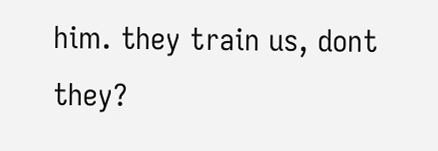him. they train us, dont they?